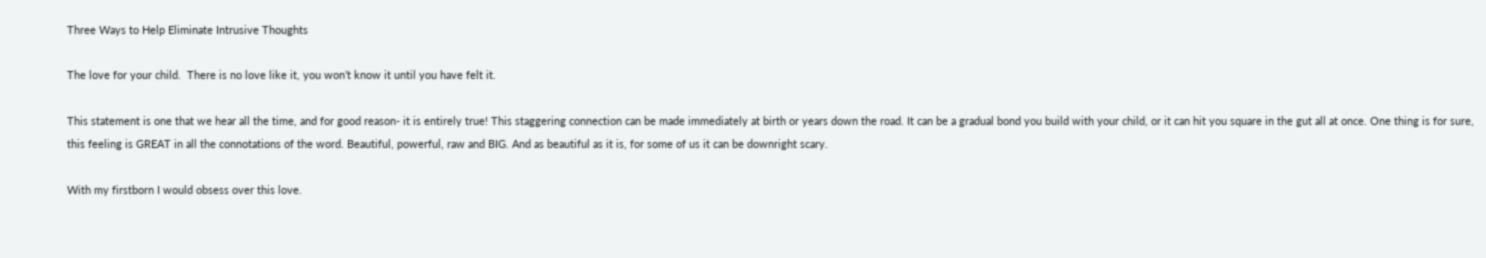Three Ways to Help Eliminate Intrusive Thoughts

The love for your child.  There is no love like it, you won’t know it until you have felt it.

This statement is one that we hear all the time, and for good reason- it is entirely true! This staggering connection can be made immediately at birth or years down the road. It can be a gradual bond you build with your child, or it can hit you square in the gut all at once. One thing is for sure, this feeling is GREAT in all the connotations of the word. Beautiful, powerful, raw and BIG. And as beautiful as it is, for some of us it can be downright scary.

With my firstborn I would obsess over this love.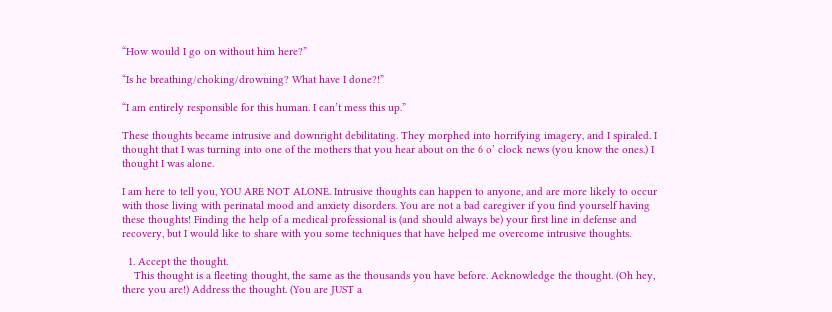“How would I go on without him here?”

“Is he breathing/choking/drowning? What have I done?!”

“I am entirely responsible for this human. I can’t mess this up.”

These thoughts became intrusive and downright debilitating. They morphed into horrifying imagery, and I spiraled. I thought that I was turning into one of the mothers that you hear about on the 6 o’ clock news (you know the ones.) I thought I was alone.

I am here to tell you, YOU ARE NOT ALONE. Intrusive thoughts can happen to anyone, and are more likely to occur with those living with perinatal mood and anxiety disorders. You are not a bad caregiver if you find yourself having these thoughts! Finding the help of a medical professional is (and should always be) your first line in defense and recovery, but I would like to share with you some techniques that have helped me overcome intrusive thoughts.

  1. Accept the thought.
    This thought is a fleeting thought, the same as the thousands you have before. Acknowledge the thought. (Oh hey, there you are!) Address the thought. (You are JUST a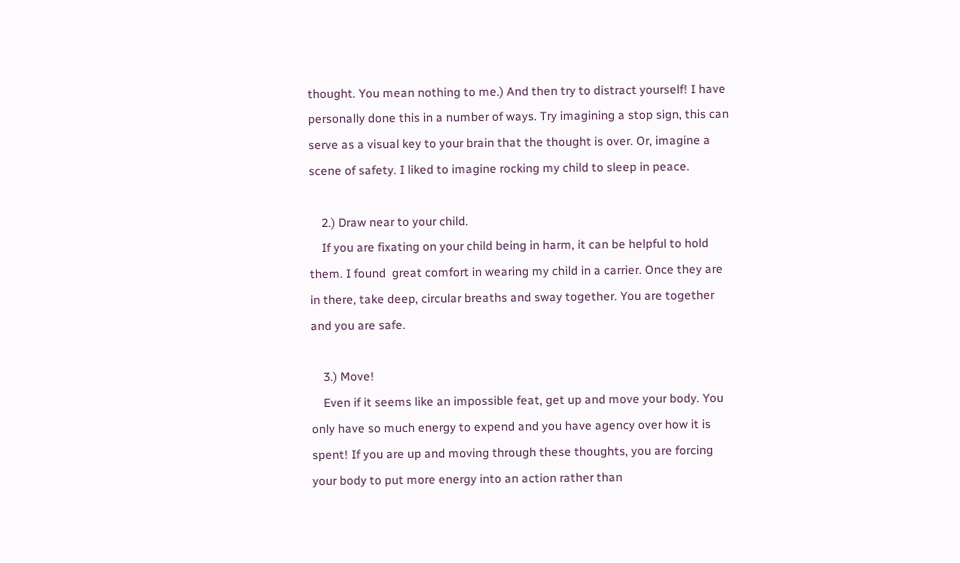thought. You mean nothing to me.) And then try to distract yourself! I have personally done this in a number of ways. Try imagining a stop sign, this can serve as a visual key to your brain that the thought is over. Or, imagine a scene of safety. I liked to imagine rocking my child to sleep in peace.

    2.) Draw near to your child.
    If you are fixating on your child being in harm, it can be helpful to hold them. I found  great comfort in wearing my child in a carrier. Once they are in there, take deep, circular breaths and sway together. You are together and you are safe.

    3.) Move!
    Even if it seems like an impossible feat, get up and move your body. You only have so much energy to expend and you have agency over how it is spent! If you are up and moving through these thoughts, you are forcing your body to put more energy into an action rather than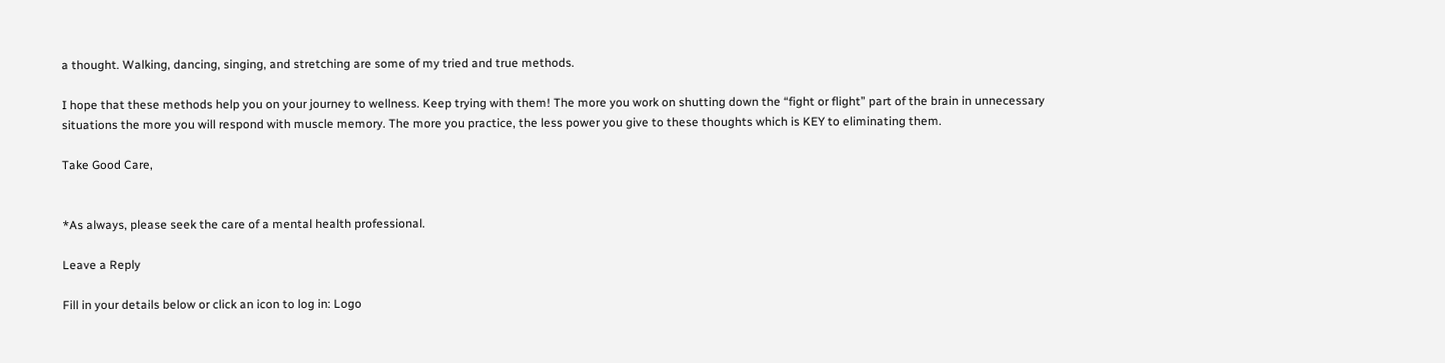a thought. Walking, dancing, singing, and stretching are some of my tried and true methods.

I hope that these methods help you on your journey to wellness. Keep trying with them! The more you work on shutting down the “fight or flight” part of the brain in unnecessary situations the more you will respond with muscle memory. The more you practice, the less power you give to these thoughts which is KEY to eliminating them.

Take Good Care,


*As always, please seek the care of a mental health professional.

Leave a Reply

Fill in your details below or click an icon to log in: Logo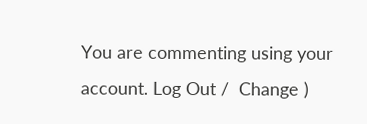You are commenting using your account. Log Out /  Change )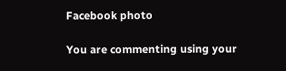Facebook photo

You are commenting using your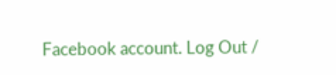Facebook account. Log Out /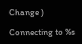Change )

Connecting to %s